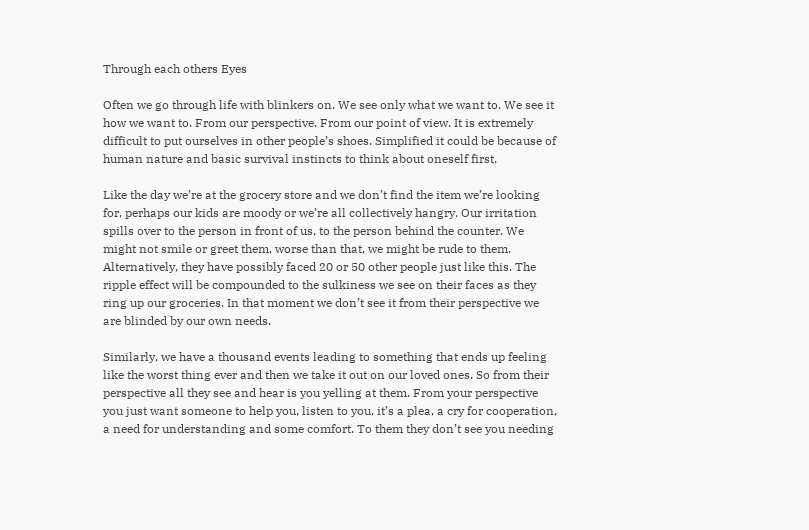Through each others Eyes

Often we go through life with blinkers on. We see only what we want to. We see it how we want to. From our perspective. From our point of view. It is extremely difficult to put ourselves in other people’s shoes. Simplified it could be because of human nature and basic survival instincts to think about oneself first.

Like the day we’re at the grocery store and we don’t find the item we’re looking for, perhaps our kids are moody or we’re all collectively hangry. Our irritation spills over to the person in front of us, to the person behind the counter. We might not smile or greet them, worse than that, we might be rude to them. Alternatively, they have possibly faced 20 or 50 other people just like this. The ripple effect will be compounded to the sulkiness we see on their faces as they ring up our groceries. In that moment we don’t see it from their perspective we are blinded by our own needs.

Similarly, we have a thousand events leading to something that ends up feeling like the worst thing ever and then we take it out on our loved ones. So from their perspective all they see and hear is you yelling at them. From your perspective you just want someone to help you, listen to you, it’s a plea, a cry for cooperation, a need for understanding and some comfort. To them they don’t see you needing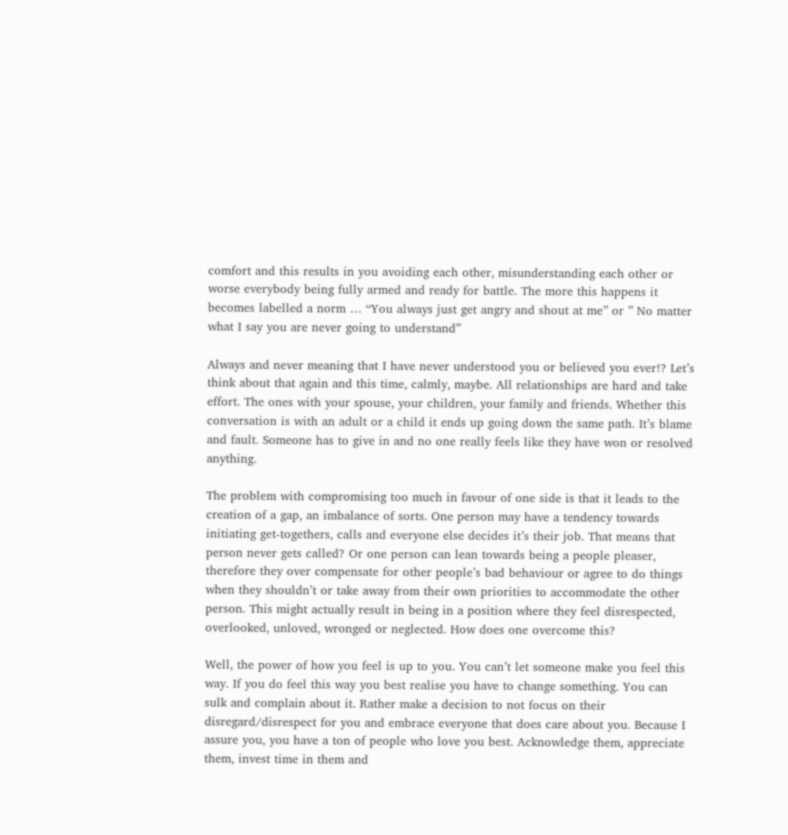comfort and this results in you avoiding each other, misunderstanding each other or worse everybody being fully armed and ready for battle. The more this happens it becomes labelled a norm … “You always just get angry and shout at me” or ” No matter what I say you are never going to understand”

Always and never meaning that I have never understood you or believed you ever!? Let’s think about that again and this time, calmly, maybe. All relationships are hard and take effort. The ones with your spouse, your children, your family and friends. Whether this conversation is with an adult or a child it ends up going down the same path. It’s blame and fault. Someone has to give in and no one really feels like they have won or resolved anything.

The problem with compromising too much in favour of one side is that it leads to the creation of a gap, an imbalance of sorts. One person may have a tendency towards initiating get-togethers, calls and everyone else decides it’s their job. That means that person never gets called? Or one person can lean towards being a people pleaser, therefore they over compensate for other people’s bad behaviour or agree to do things when they shouldn’t or take away from their own priorities to accommodate the other person. This might actually result in being in a position where they feel disrespected, overlooked, unloved, wronged or neglected. How does one overcome this?

Well, the power of how you feel is up to you. You can’t let someone make you feel this way. If you do feel this way you best realise you have to change something. You can sulk and complain about it. Rather make a decision to not focus on their disregard/disrespect for you and embrace everyone that does care about you. Because I assure you, you have a ton of people who love you best. Acknowledge them, appreciate them, invest time in them and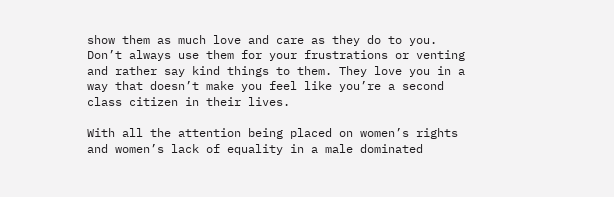show them as much love and care as they do to you. Don’t always use them for your frustrations or venting and rather say kind things to them. They love you in a way that doesn’t make you feel like you’re a second class citizen in their lives.

With all the attention being placed on women’s rights and women’s lack of equality in a male dominated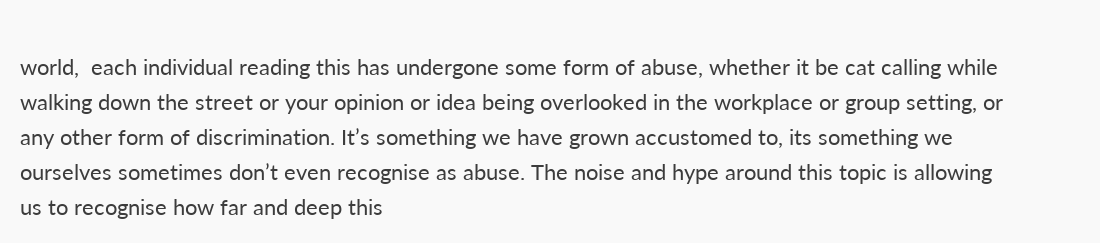world,  each individual reading this has undergone some form of abuse, whether it be cat calling while walking down the street or your opinion or idea being overlooked in the workplace or group setting, or any other form of discrimination. It’s something we have grown accustomed to, its something we ourselves sometimes don’t even recognise as abuse. The noise and hype around this topic is allowing us to recognise how far and deep this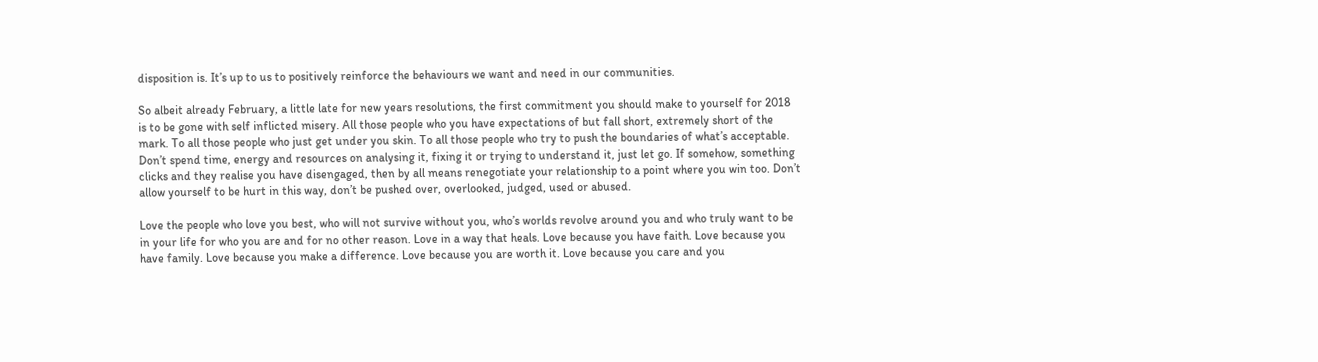disposition is. It’s up to us to positively reinforce the behaviours we want and need in our communities.

So albeit already February, a little late for new years resolutions, the first commitment you should make to yourself for 2018 is to be gone with self inflicted misery. All those people who you have expectations of but fall short, extremely short of the mark. To all those people who just get under you skin. To all those people who try to push the boundaries of what’s acceptable. Don’t spend time, energy and resources on analysing it, fixing it or trying to understand it, just let go. If somehow, something clicks and they realise you have disengaged, then by all means renegotiate your relationship to a point where you win too. Don’t allow yourself to be hurt in this way, don’t be pushed over, overlooked, judged, used or abused.

Love the people who love you best, who will not survive without you, who’s worlds revolve around you and who truly want to be in your life for who you are and for no other reason. Love in a way that heals. Love because you have faith. Love because you have family. Love because you make a difference. Love because you are worth it. Love because you care and you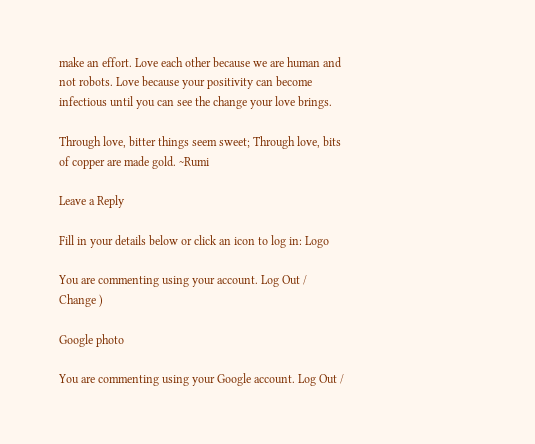make an effort. Love each other because we are human and not robots. Love because your positivity can become infectious until you can see the change your love brings.

Through love, bitter things seem sweet; Through love, bits of copper are made gold. ~Rumi

Leave a Reply

Fill in your details below or click an icon to log in: Logo

You are commenting using your account. Log Out /  Change )

Google photo

You are commenting using your Google account. Log Out /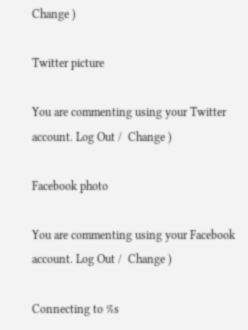Change )

Twitter picture

You are commenting using your Twitter account. Log Out /  Change )

Facebook photo

You are commenting using your Facebook account. Log Out /  Change )

Connecting to %s